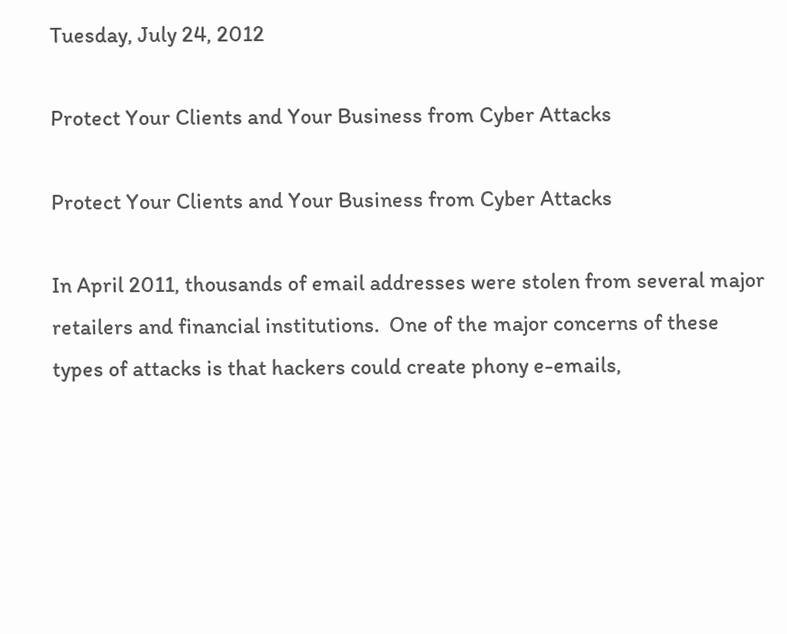Tuesday, July 24, 2012

Protect Your Clients and Your Business from Cyber Attacks

Protect Your Clients and Your Business from Cyber Attacks

In April 2011, thousands of email addresses were stolen from several major retailers and financial institutions.  One of the major concerns of these types of attacks is that hackers could create phony e-emails,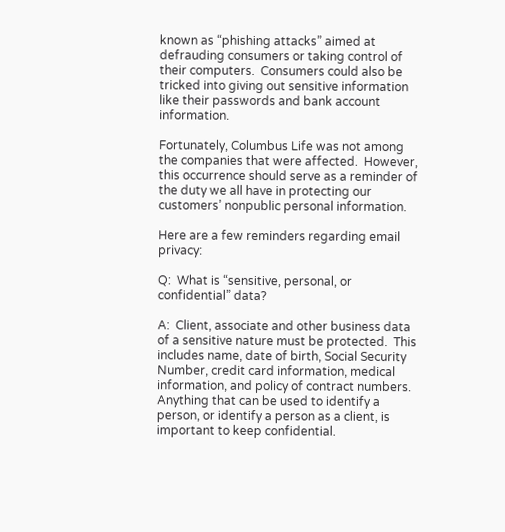known as “phishing attacks” aimed at defrauding consumers or taking control of their computers.  Consumers could also be tricked into giving out sensitive information like their passwords and bank account information.

Fortunately, Columbus Life was not among the companies that were affected.  However, this occurrence should serve as a reminder of the duty we all have in protecting our customers’ nonpublic personal information.

Here are a few reminders regarding email privacy:

Q:  What is “sensitive, personal, or confidential” data?

A:  Client, associate and other business data of a sensitive nature must be protected.  This includes name, date of birth, Social Security Number, credit card information, medical information, and policy of contract numbers. Anything that can be used to identify a person, or identify a person as a client, is important to keep confidential.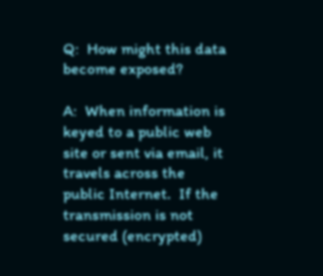Q:  How might this data become exposed?

A:  When information is keyed to a public web site or sent via email, it travels across the public Internet.  If the transmission is not secured (encrypted)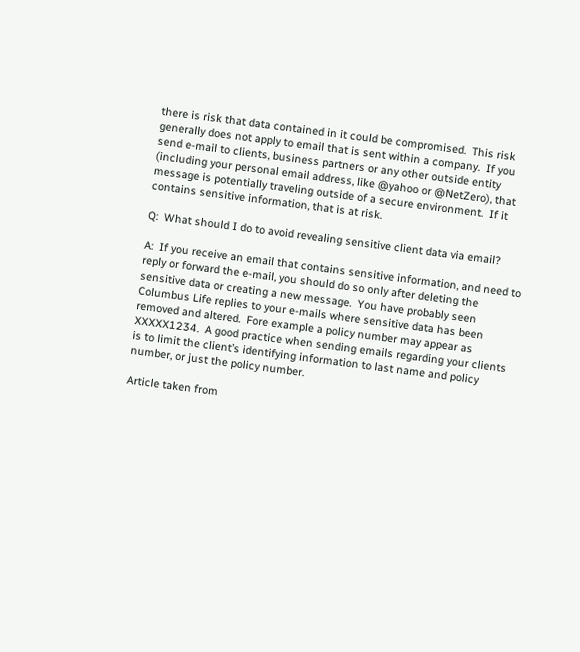there is risk that data contained in it could be compromised.  This risk generally does not apply to email that is sent within a company.  If you send e-mail to clients, business partners or any other outside entity (including your personal email address, like @yahoo or @NetZero), that message is potentially traveling outside of a secure environment.  If it contains sensitive information, that is at risk.

Q:  What should I do to avoid revealing sensitive client data via email?

A:  If you receive an email that contains sensitive information, and need to reply or forward the e-mail, you should do so only after deleting the sensitive data or creating a new message.  You have probably seen Columbus Life replies to your e-mails where sensitive data has been removed and altered.  Fore example a policy number may appear as XXXXX1234.  A good practice when sending emails regarding your clients is to limit the client’s identifying information to last name and policy number, or just the policy number.

Article taken from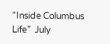“Inside Columbus Life”  July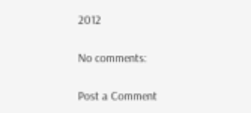2012

No comments:

Post a Comment